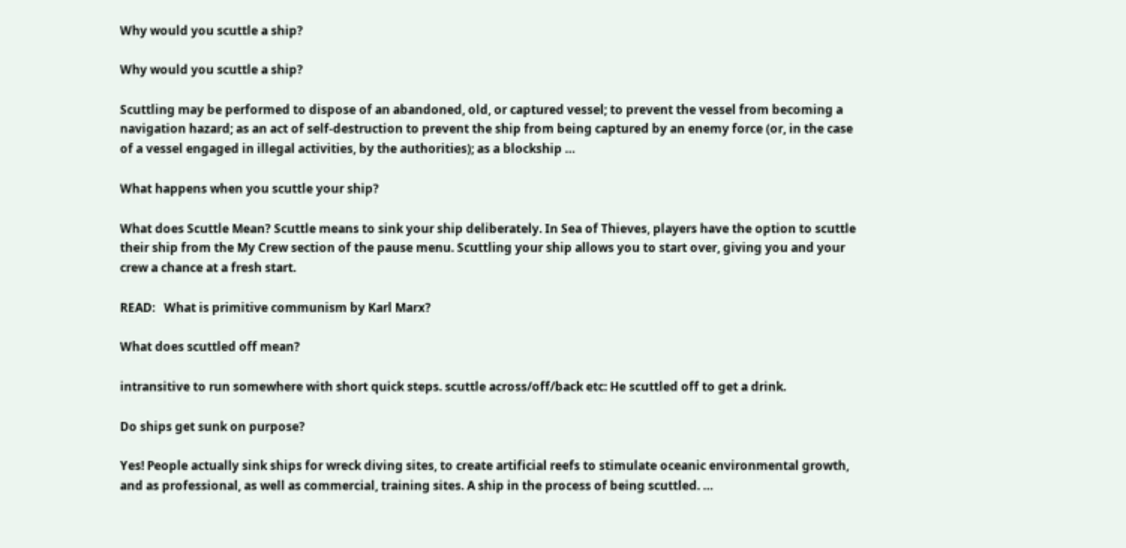Why would you scuttle a ship?

Why would you scuttle a ship?

Scuttling may be performed to dispose of an abandoned, old, or captured vessel; to prevent the vessel from becoming a navigation hazard; as an act of self-destruction to prevent the ship from being captured by an enemy force (or, in the case of a vessel engaged in illegal activities, by the authorities); as a blockship …

What happens when you scuttle your ship?

What does Scuttle Mean? Scuttle means to sink your ship deliberately. In Sea of Thieves, players have the option to scuttle their ship from the My Crew section of the pause menu. Scuttling your ship allows you to start over, giving you and your crew a chance at a fresh start.

READ:   What is primitive communism by Karl Marx?

What does scuttled off mean?

intransitive to run somewhere with short quick steps. scuttle across/off/back etc: He scuttled off to get a drink.

Do ships get sunk on purpose?

Yes! People actually sink ships for wreck diving sites, to create artificial reefs to stimulate oceanic environmental growth, and as professional, as well as commercial, training sites. A ship in the process of being scuttled. …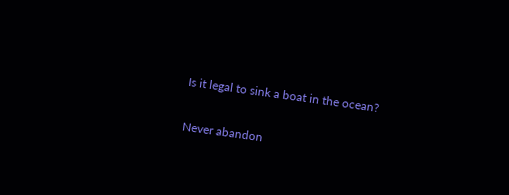Is it legal to sink a boat in the ocean?

Never abandon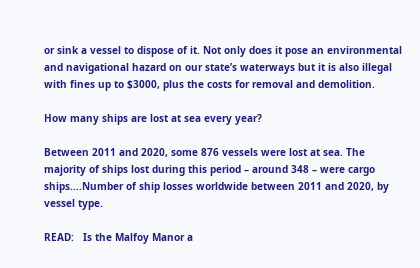or sink a vessel to dispose of it. Not only does it pose an environmental and navigational hazard on our state’s waterways but it is also illegal with fines up to $3000, plus the costs for removal and demolition.

How many ships are lost at sea every year?

Between 2011 and 2020, some 876 vessels were lost at sea. The majority of ships lost during this period – around 348 – were cargo ships….Number of ship losses worldwide between 2011 and 2020, by vessel type.

READ:   Is the Malfoy Manor a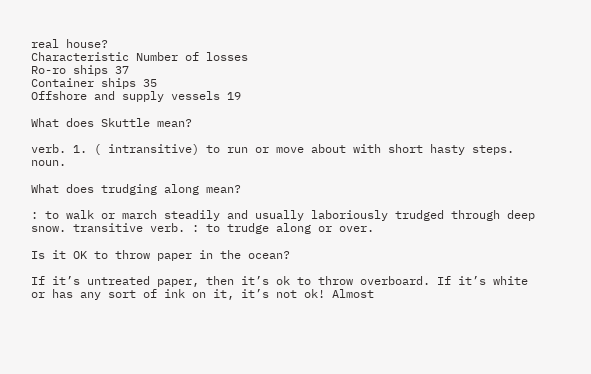real house?
Characteristic Number of losses
Ro-ro ships 37
Container ships 35
Offshore and supply vessels 19

What does Skuttle mean?

verb. 1. ( intransitive) to run or move about with short hasty steps. noun.

What does trudging along mean?

: to walk or march steadily and usually laboriously trudged through deep snow. transitive verb. : to trudge along or over.

Is it OK to throw paper in the ocean?

If it’s untreated paper, then it’s ok to throw overboard. If it’s white or has any sort of ink on it, it’s not ok! Almost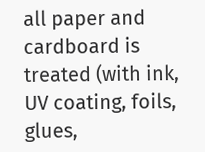all paper and cardboard is treated (with ink, UV coating, foils, glues,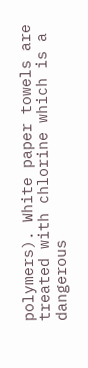polymers). White paper towels are treated with chlorine which is a dangerous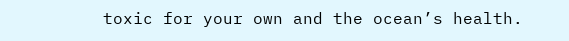toxic for your own and the ocean’s health.